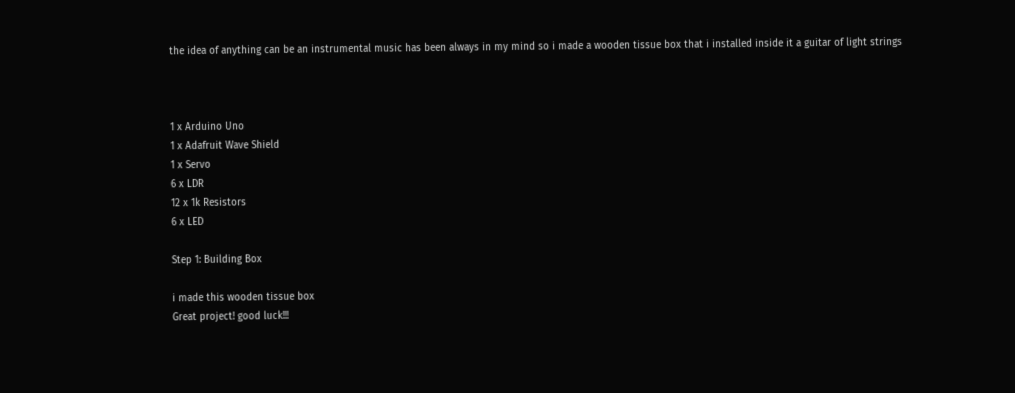the idea of anything can be an instrumental music has been always in my mind so i made a wooden tissue box that i installed inside it a guitar of light strings



1 x Arduino Uno
1 x Adafruit Wave Shield
1 x Servo
6 x LDR
12 x 1k Resistors
6 x LED

Step 1: Building Box

i made this wooden tissue box
Great project! good luck!!!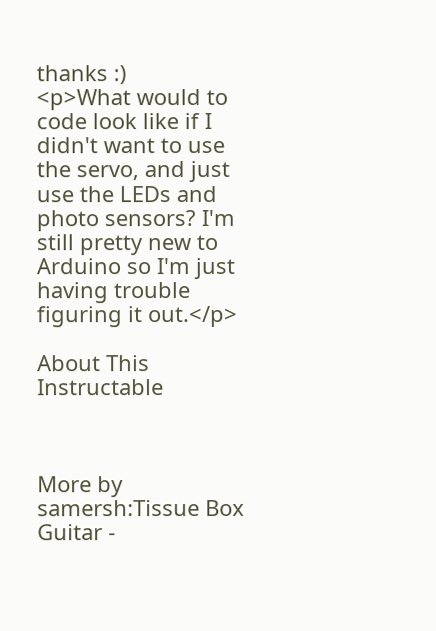thanks :)
<p>What would to code look like if I didn't want to use the servo, and just use the LEDs and photo sensors? I'm still pretty new to Arduino so I'm just having trouble figuring it out.</p>

About This Instructable



More by samersh:Tissue Box Guitar -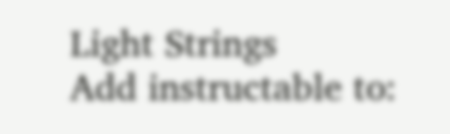Light Strings
Add instructable to: